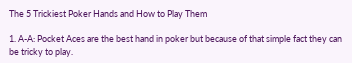The 5 Trickiest Poker Hands and How to Play Them

1. A-A: Pocket Aces are the best hand in poker but because of that simple fact they can be tricky to play.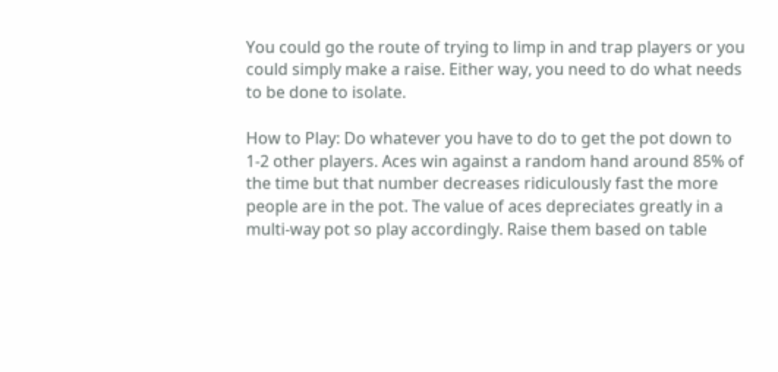You could go the route of trying to limp in and trap players or you could simply make a raise. Either way, you need to do what needs to be done to isolate.

How to Play: Do whatever you have to do to get the pot down to 1-2 other players. Aces win against a random hand around 85% of the time but that number decreases ridiculously fast the more people are in the pot. The value of aces depreciates greatly in a multi-way pot so play accordingly. Raise them based on table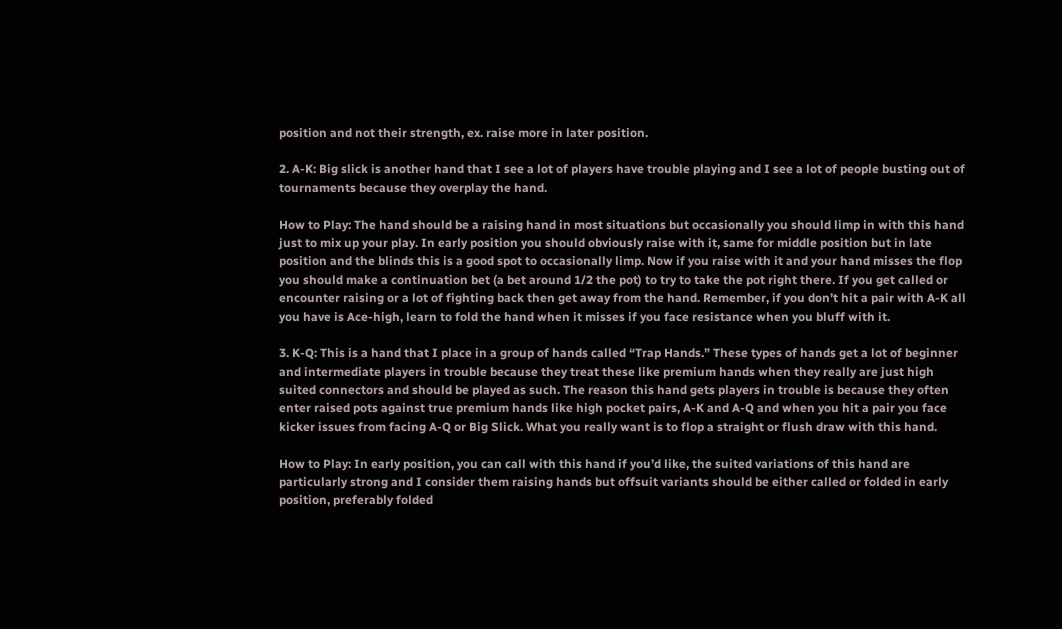position and not their strength, ex. raise more in later position.

2. A-K: Big slick is another hand that I see a lot of players have trouble playing and I see a lot of people busting out of tournaments because they overplay the hand.

How to Play: The hand should be a raising hand in most situations but occasionally you should limp in with this hand just to mix up your play. In early position you should obviously raise with it, same for middle position but in late position and the blinds this is a good spot to occasionally limp. Now if you raise with it and your hand misses the flop you should make a continuation bet (a bet around 1/2 the pot) to try to take the pot right there. If you get called or encounter raising or a lot of fighting back then get away from the hand. Remember, if you don’t hit a pair with A-K all you have is Ace-high, learn to fold the hand when it misses if you face resistance when you bluff with it.

3. K-Q: This is a hand that I place in a group of hands called “Trap Hands.” These types of hands get a lot of beginner and intermediate players in trouble because they treat these like premium hands when they really are just high suited connectors and should be played as such. The reason this hand gets players in trouble is because they often enter raised pots against true premium hands like high pocket pairs, A-K and A-Q and when you hit a pair you face kicker issues from facing A-Q or Big Slick. What you really want is to flop a straight or flush draw with this hand.

How to Play: In early position, you can call with this hand if you’d like, the suited variations of this hand are particularly strong and I consider them raising hands but offsuit variants should be either called or folded in early position, preferably folded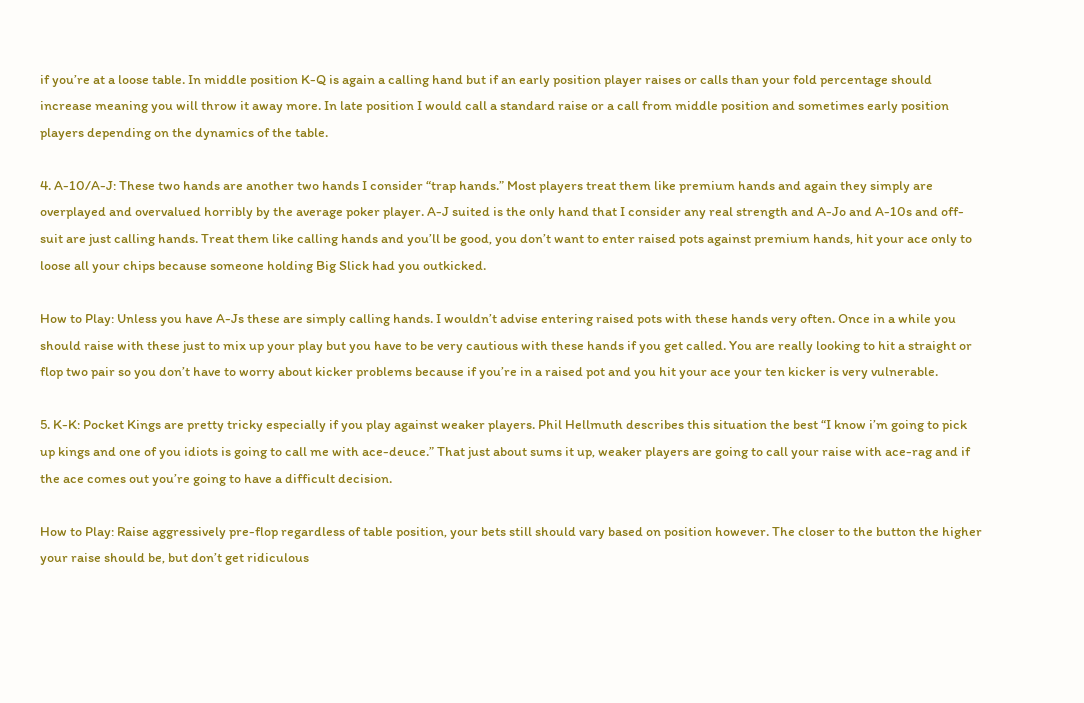if you’re at a loose table. In middle position K-Q is again a calling hand but if an early position player raises or calls than your fold percentage should increase meaning you will throw it away more. In late position I would call a standard raise or a call from middle position and sometimes early position players depending on the dynamics of the table.

4. A-10/A-J: These two hands are another two hands I consider “trap hands.” Most players treat them like premium hands and again they simply are overplayed and overvalued horribly by the average poker player. A-J suited is the only hand that I consider any real strength and A-Jo and A-10s and off-suit are just calling hands. Treat them like calling hands and you’ll be good, you don’t want to enter raised pots against premium hands, hit your ace only to loose all your chips because someone holding Big Slick had you outkicked.

How to Play: Unless you have A-Js these are simply calling hands. I wouldn’t advise entering raised pots with these hands very often. Once in a while you should raise with these just to mix up your play but you have to be very cautious with these hands if you get called. You are really looking to hit a straight or flop two pair so you don’t have to worry about kicker problems because if you’re in a raised pot and you hit your ace your ten kicker is very vulnerable.

5. K-K: Pocket Kings are pretty tricky especially if you play against weaker players. Phil Hellmuth describes this situation the best “I know i’m going to pick up kings and one of you idiots is going to call me with ace-deuce.” That just about sums it up, weaker players are going to call your raise with ace-rag and if the ace comes out you’re going to have a difficult decision.

How to Play: Raise aggressively pre-flop regardless of table position, your bets still should vary based on position however. The closer to the button the higher your raise should be, but don’t get ridiculous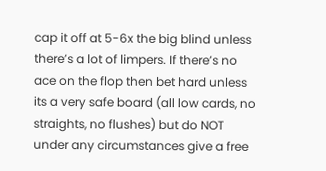cap it off at 5-6x the big blind unless there’s a lot of limpers. If there’s no ace on the flop then bet hard unless its a very safe board (all low cards, no straights, no flushes) but do NOT under any circumstances give a free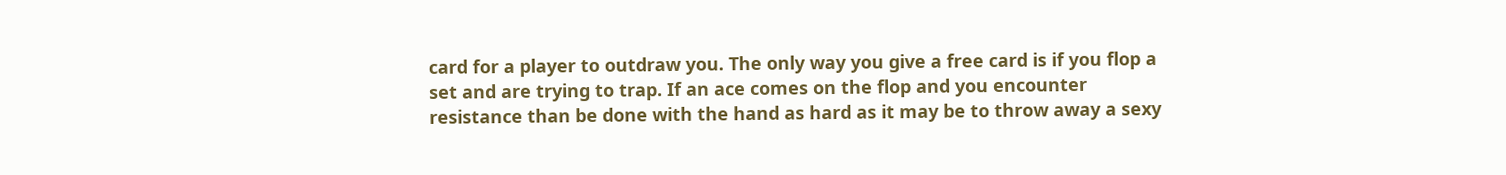card for a player to outdraw you. The only way you give a free card is if you flop a set and are trying to trap. If an ace comes on the flop and you encounter resistance than be done with the hand as hard as it may be to throw away a sexy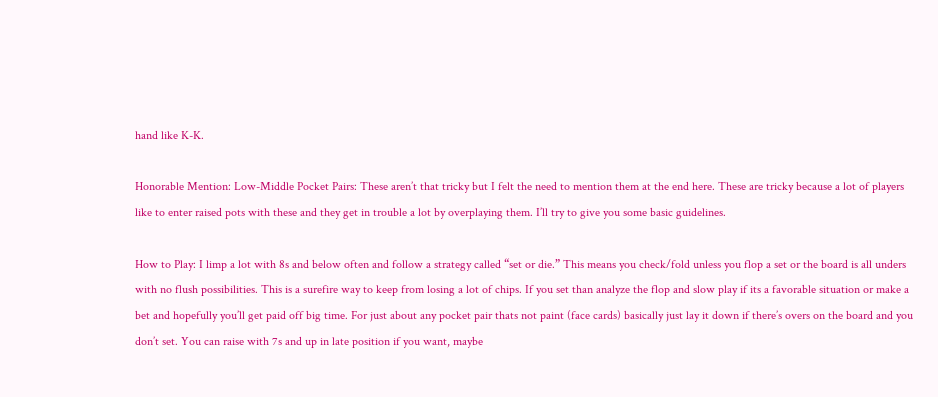hand like K-K.

Honorable Mention: Low-Middle Pocket Pairs: These aren’t that tricky but I felt the need to mention them at the end here. These are tricky because a lot of players like to enter raised pots with these and they get in trouble a lot by overplaying them. I’ll try to give you some basic guidelines.

How to Play: I limp a lot with 8s and below often and follow a strategy called “set or die.” This means you check/fold unless you flop a set or the board is all unders with no flush possibilities. This is a surefire way to keep from losing a lot of chips. If you set than analyze the flop and slow play if its a favorable situation or make a bet and hopefully you’ll get paid off big time. For just about any pocket pair thats not paint (face cards) basically just lay it down if there’s overs on the board and you don’t set. You can raise with 7s and up in late position if you want, maybe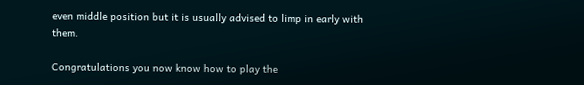even middle position but it is usually advised to limp in early with them.

Congratulations you now know how to play the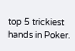top 5 trickiest hands in Poker.